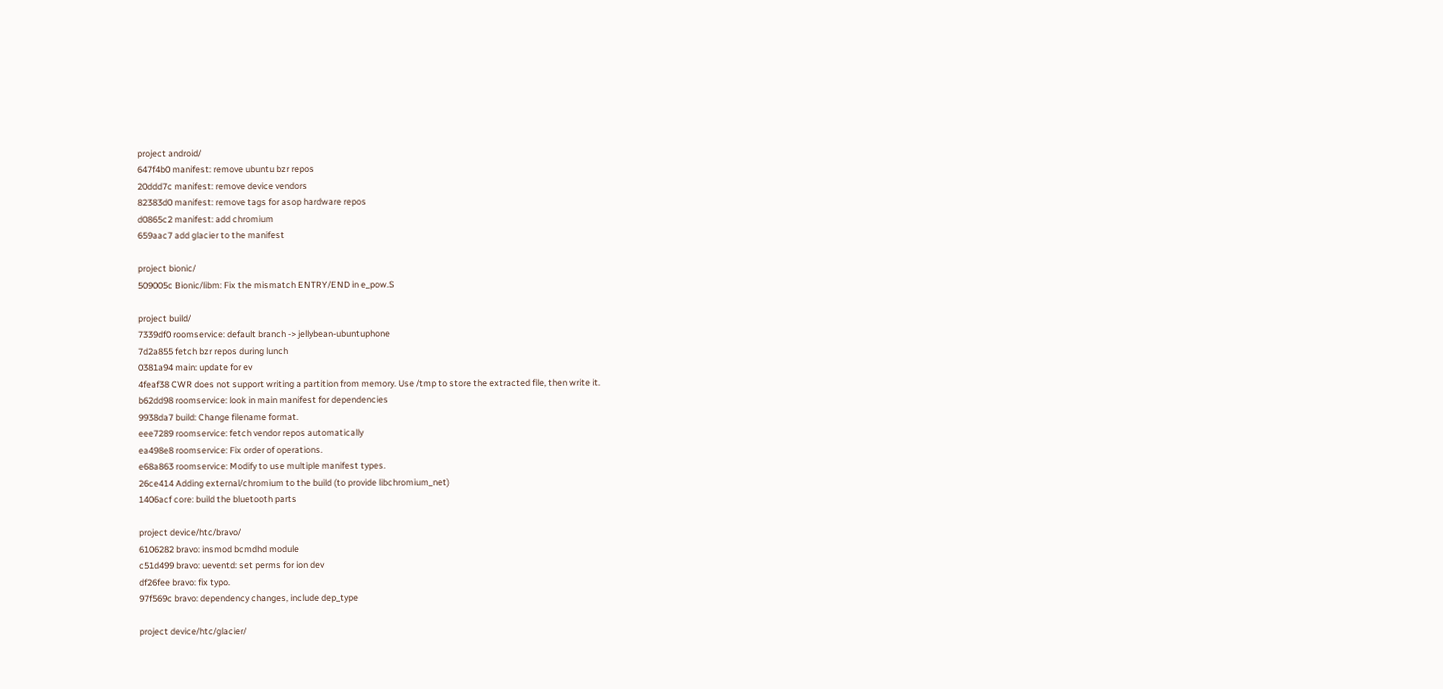project android/
647f4b0 manifest: remove ubuntu bzr repos
20ddd7c manifest: remove device vendors
82383d0 manifest: remove tags for asop hardware repos
d0865c2 manifest: add chromium
659aac7 add glacier to the manifest

project bionic/
509005c Bionic/libm: Fix the mismatch ENTRY/END in e_pow.S

project build/
7339df0 roomservice: default branch -> jellybean-ubuntuphone
7d2a855 fetch bzr repos during lunch
0381a94 main: update for ev
4feaf38 CWR does not support writing a partition from memory. Use /tmp to store the extracted file, then write it.
b62dd98 roomservice: look in main manifest for dependencies
9938da7 build: Change filename format.
eee7289 roomservice: fetch vendor repos automatically
ea498e8 roomservice: Fix order of operations.
e68a863 roomservice: Modify to use multiple manifest types.
26ce414 Adding external/chromium to the build (to provide libchromium_net)
1406acf core: build the bluetooth parts

project device/htc/bravo/
6106282 bravo: insmod bcmdhd module
c51d499 bravo: ueventd: set perms for ion dev
df26fee bravo: fix typo.
97f569c bravo: dependency changes, include dep_type

project device/htc/glacier/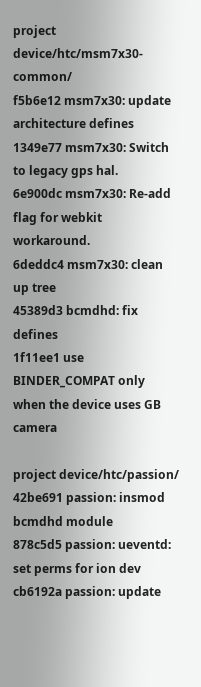project device/htc/msm7x30-common/
f5b6e12 msm7x30: update architecture defines
1349e77 msm7x30: Switch to legacy gps hal.
6e900dc msm7x30: Re-add flag for webkit workaround.
6deddc4 msm7x30: clean up tree
45389d3 bcmdhd: fix defines
1f11ee1 use BINDER_COMPAT only when the device uses GB camera

project device/htc/passion/
42be691 passion: insmod bcmdhd module
878c5d5 passion: ueventd: set perms for ion dev
cb6192a passion: update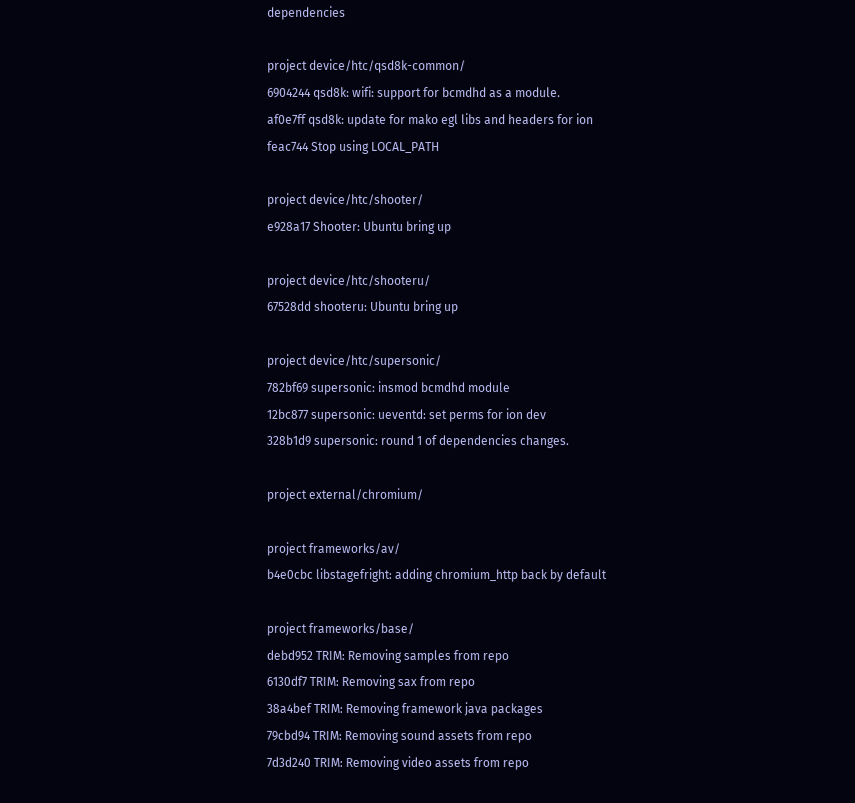dependencies

project device/htc/qsd8k-common/
6904244 qsd8k: wifi: support for bcmdhd as a module.
af0e7ff qsd8k: update for mako egl libs and headers for ion
feac744 Stop using LOCAL_PATH

project device/htc/shooter/
e928a17 Shooter: Ubuntu bring up

project device/htc/shooteru/
67528dd shooteru: Ubuntu bring up

project device/htc/supersonic/
782bf69 supersonic: insmod bcmdhd module
12bc877 supersonic: ueventd: set perms for ion dev
328b1d9 supersonic: round 1 of dependencies changes.

project external/chromium/

project frameworks/av/
b4e0cbc libstagefright: adding chromium_http back by default

project frameworks/base/
debd952 TRIM: Removing samples from repo
6130df7 TRIM: Removing sax from repo
38a4bef TRIM: Removing framework java packages
79cbd94 TRIM: Removing sound assets from repo
7d3d240 TRIM: Removing video assets from repo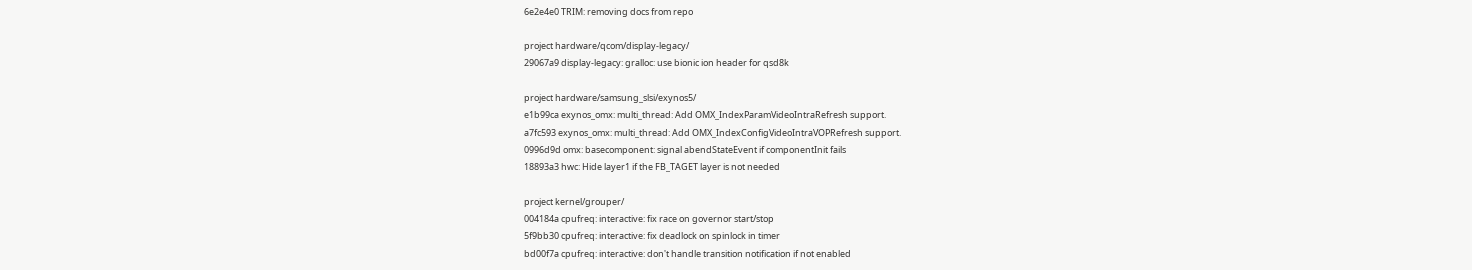6e2e4e0 TRIM: removing docs from repo

project hardware/qcom/display-legacy/
29067a9 display-legacy: gralloc: use bionic ion header for qsd8k

project hardware/samsung_slsi/exynos5/
e1b99ca exynos_omx: multi_thread: Add OMX_IndexParamVideoIntraRefresh support.
a7fc593 exynos_omx: multi_thread: Add OMX_IndexConfigVideoIntraVOPRefresh support.
0996d9d omx: basecomponent: signal abendStateEvent if componentInit fails
18893a3 hwc: Hide layer1 if the FB_TAGET layer is not needed

project kernel/grouper/
004184a cpufreq: interactive: fix race on governor start/stop
5f9bb30 cpufreq: interactive: fix deadlock on spinlock in timer
bd00f7a cpufreq: interactive: don't handle transition notification if not enabled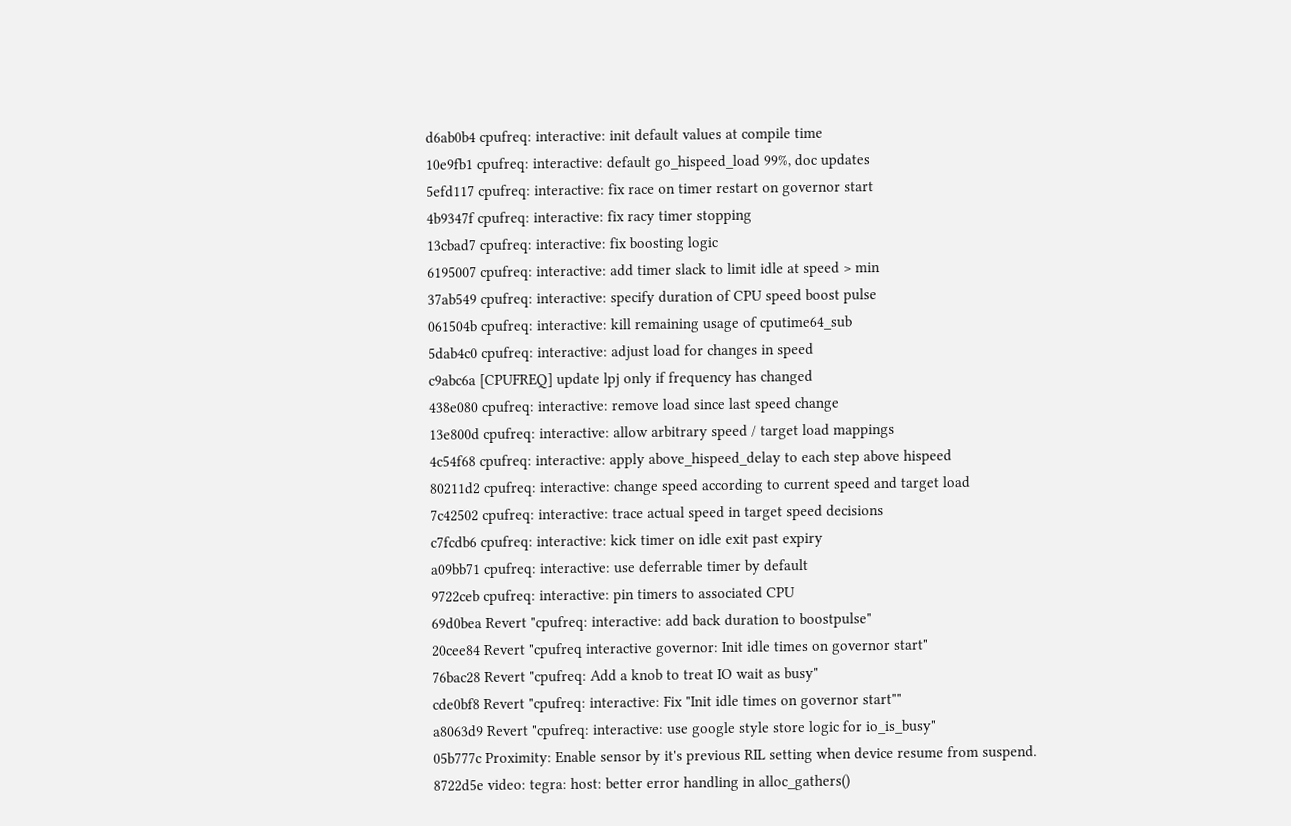d6ab0b4 cpufreq: interactive: init default values at compile time
10e9fb1 cpufreq: interactive: default go_hispeed_load 99%, doc updates
5efd117 cpufreq: interactive: fix race on timer restart on governor start
4b9347f cpufreq: interactive: fix racy timer stopping
13cbad7 cpufreq: interactive: fix boosting logic
6195007 cpufreq: interactive: add timer slack to limit idle at speed > min
37ab549 cpufreq: interactive: specify duration of CPU speed boost pulse
061504b cpufreq: interactive: kill remaining usage of cputime64_sub
5dab4c0 cpufreq: interactive: adjust load for changes in speed
c9abc6a [CPUFREQ] update lpj only if frequency has changed
438e080 cpufreq: interactive: remove load since last speed change
13e800d cpufreq: interactive: allow arbitrary speed / target load mappings
4c54f68 cpufreq: interactive: apply above_hispeed_delay to each step above hispeed
80211d2 cpufreq: interactive: change speed according to current speed and target load
7c42502 cpufreq: interactive: trace actual speed in target speed decisions
c7fcdb6 cpufreq: interactive: kick timer on idle exit past expiry
a09bb71 cpufreq: interactive: use deferrable timer by default
9722ceb cpufreq: interactive: pin timers to associated CPU
69d0bea Revert "cpufreq: interactive: add back duration to boostpulse"
20cee84 Revert "cpufreq interactive governor: Init idle times on governor start"
76bac28 Revert "cpufreq: Add a knob to treat IO wait as busy"
cde0bf8 Revert "cpufreq: interactive: Fix "Init idle times on governor start""
a8063d9 Revert "cpufreq: interactive: use google style store logic for io_is_busy"
05b777c Proximity: Enable sensor by it's previous RIL setting when device resume from suspend.
8722d5e video: tegra: host: better error handling in alloc_gathers()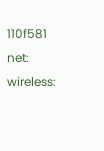110f581 net: wireless: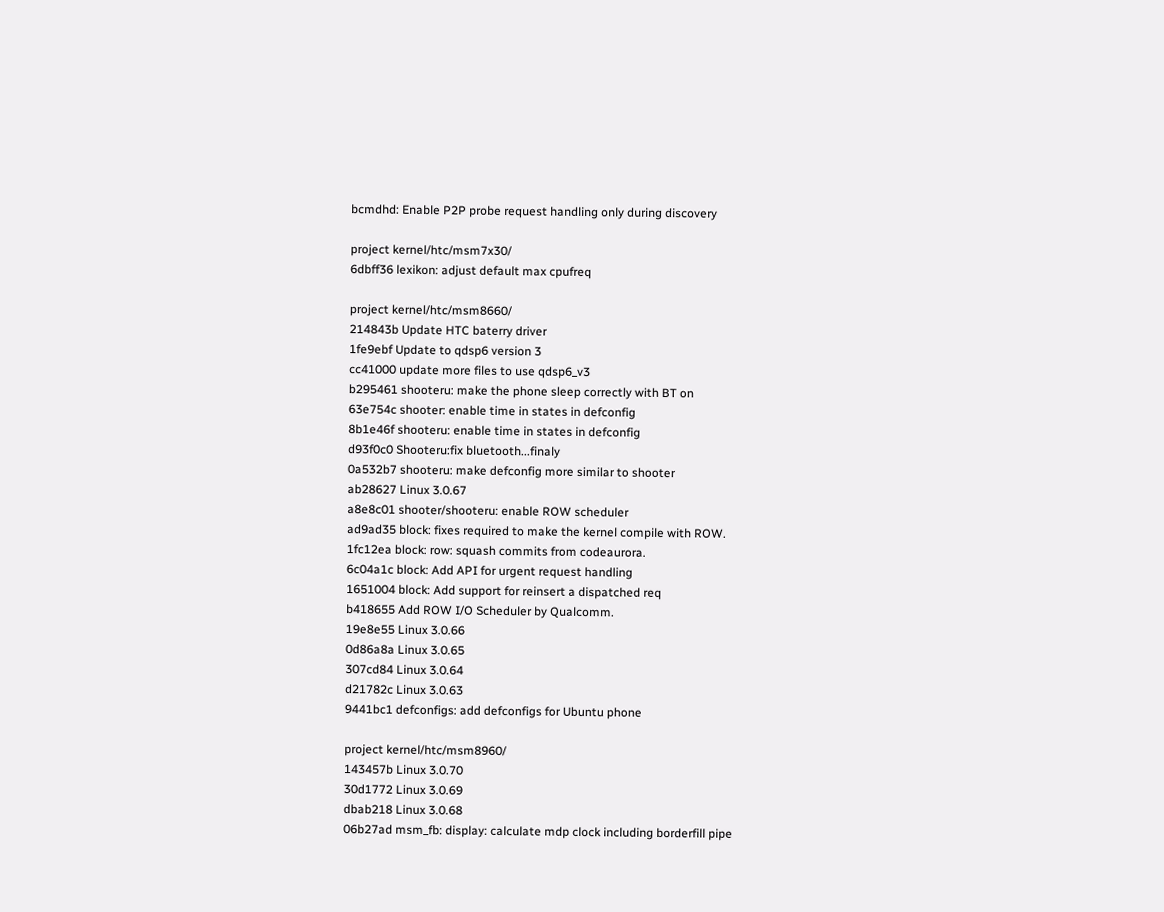bcmdhd: Enable P2P probe request handling only during discovery

project kernel/htc/msm7x30/
6dbff36 lexikon: adjust default max cpufreq

project kernel/htc/msm8660/
214843b Update HTC baterry driver
1fe9ebf Update to qdsp6 version 3
cc41000 update more files to use qdsp6_v3
b295461 shooteru: make the phone sleep correctly with BT on
63e754c shooter: enable time in states in defconfig
8b1e46f shooteru: enable time in states in defconfig
d93f0c0 Shooteru:fix bluetooth...finaly
0a532b7 shooteru: make defconfig more similar to shooter
ab28627 Linux 3.0.67
a8e8c01 shooter/shooteru: enable ROW scheduler
ad9ad35 block: fixes required to make the kernel compile with ROW.
1fc12ea block: row: squash commits from codeaurora.
6c04a1c block: Add API for urgent request handling
1651004 block: Add support for reinsert a dispatched req
b418655 Add ROW I/O Scheduler by Qualcomm.
19e8e55 Linux 3.0.66
0d86a8a Linux 3.0.65
307cd84 Linux 3.0.64
d21782c Linux 3.0.63
9441bc1 defconfigs: add defconfigs for Ubuntu phone

project kernel/htc/msm8960/
143457b Linux 3.0.70
30d1772 Linux 3.0.69
dbab218 Linux 3.0.68
06b27ad msm_fb: display: calculate mdp clock including borderfill pipe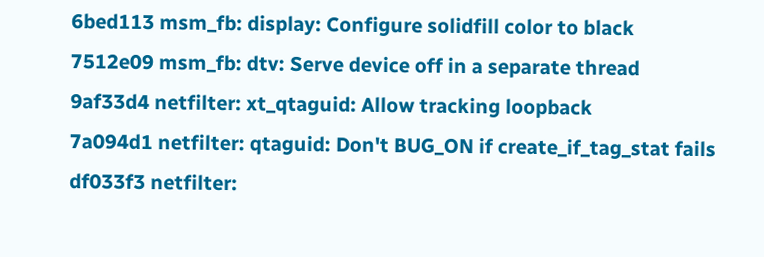6bed113 msm_fb: display: Configure solidfill color to black
7512e09 msm_fb: dtv: Serve device off in a separate thread
9af33d4 netfilter: xt_qtaguid: Allow tracking loopback
7a094d1 netfilter: qtaguid: Don't BUG_ON if create_if_tag_stat fails
df033f3 netfilter: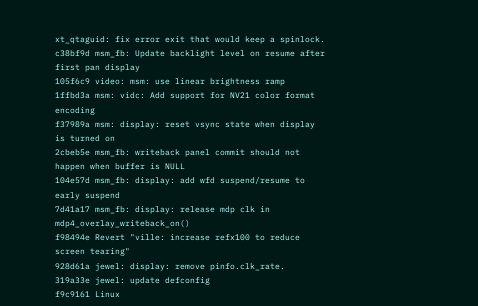xt_qtaguid: fix error exit that would keep a spinlock.
c38bf9d msm_fb: Update backlight level on resume after first pan display
105f6c9 video: msm: use linear brightness ramp
1ffbd3a msm: vidc: Add support for NV21 color format encoding
f37989a msm: display: reset vsync state when display is turned on
2cbeb5e msm_fb: writeback panel commit should not happen when buffer is NULL
104e57d msm_fb: display: add wfd suspend/resume to early suspend
7d41a17 msm_fb: display: release mdp clk in mdp4_overlay_writeback_on()
f98494e Revert "ville: increase refx100 to reduce screen tearing"
928d61a jewel: display: remove pinfo.clk_rate.
319a33e jewel: update defconfig
f9c9161 Linux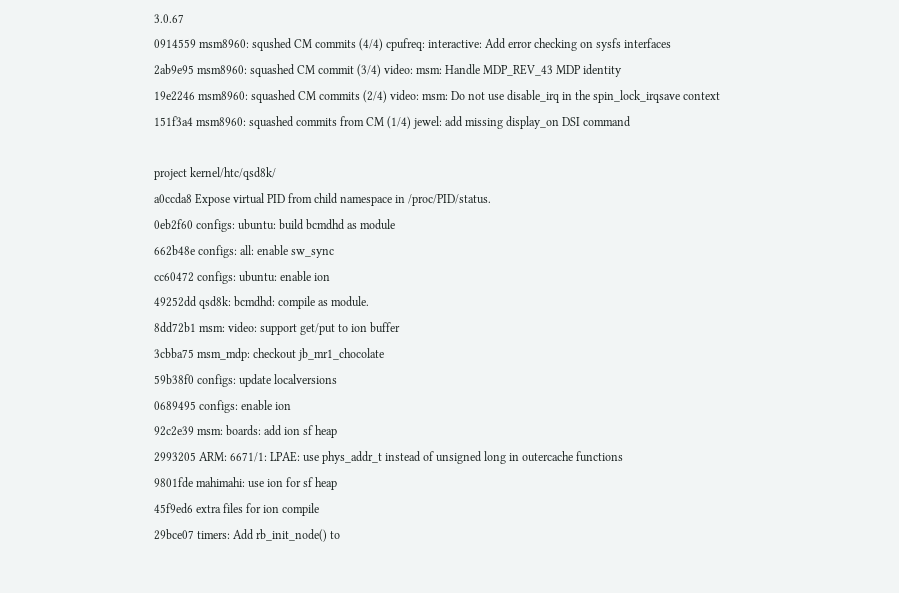3.0.67
0914559 msm8960: squshed CM commits (4/4) cpufreq: interactive: Add error checking on sysfs interfaces
2ab9e95 msm8960: squashed CM commit (3/4) video: msm: Handle MDP_REV_43 MDP identity
19e2246 msm8960: squashed CM commits (2/4) video: msm: Do not use disable_irq in the spin_lock_irqsave context
151f3a4 msm8960: squashed commits from CM (1/4) jewel: add missing display_on DSI command

project kernel/htc/qsd8k/
a0ccda8 Expose virtual PID from child namespace in /proc/PID/status.
0eb2f60 configs: ubuntu: build bcmdhd as module
662b48e configs: all: enable sw_sync
cc60472 configs: ubuntu: enable ion
49252dd qsd8k: bcmdhd: compile as module.
8dd72b1 msm: video: support get/put to ion buffer
3cbba75 msm_mdp: checkout jb_mr1_chocolate
59b38f0 configs: update localversions
0689495 configs: enable ion
92c2e39 msm: boards: add ion sf heap
2993205 ARM: 6671/1: LPAE: use phys_addr_t instead of unsigned long in outercache functions
9801fde mahimahi: use ion for sf heap
45f9ed6 extra files for ion compile
29bce07 timers: Add rb_init_node() to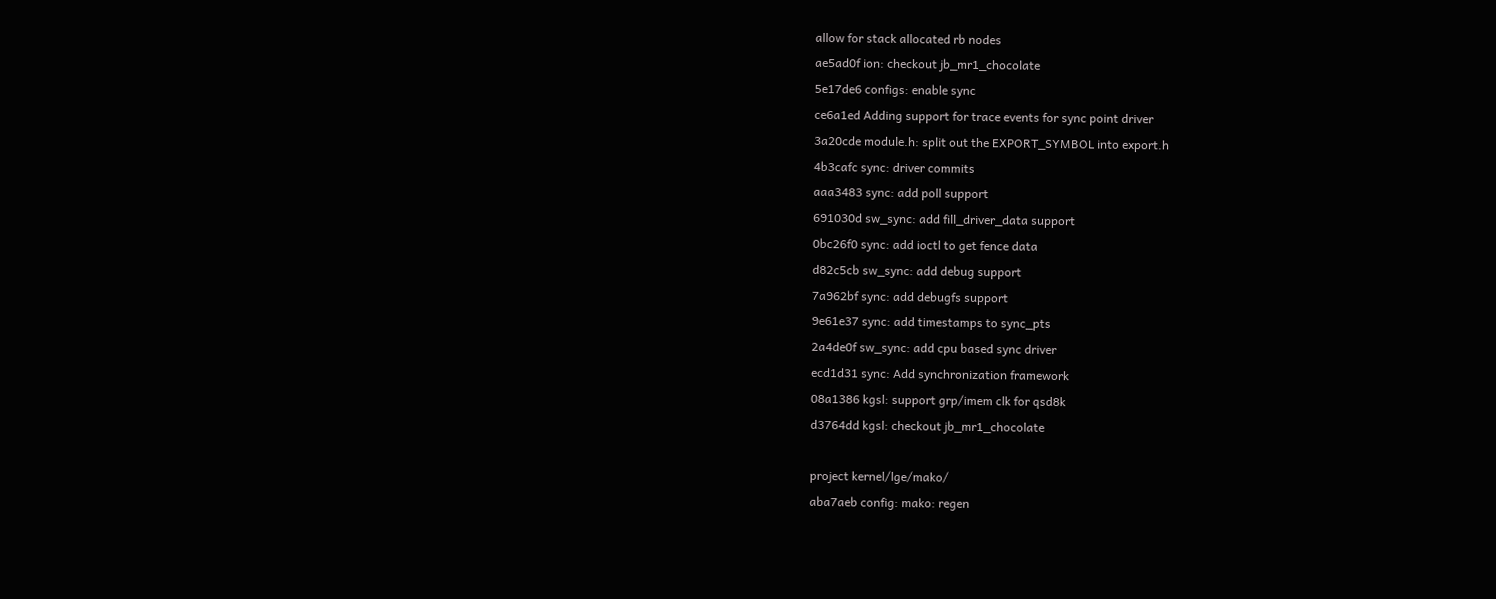allow for stack allocated rb nodes
ae5ad0f ion: checkout jb_mr1_chocolate
5e17de6 configs: enable sync
ce6a1ed Adding support for trace events for sync point driver
3a20cde module.h: split out the EXPORT_SYMBOL into export.h
4b3cafc sync: driver commits
aaa3483 sync: add poll support
691030d sw_sync: add fill_driver_data support
0bc26f0 sync: add ioctl to get fence data
d82c5cb sw_sync: add debug support
7a962bf sync: add debugfs support
9e61e37 sync: add timestamps to sync_pts
2a4de0f sw_sync: add cpu based sync driver
ecd1d31 sync: Add synchronization framework
08a1386 kgsl: support grp/imem clk for qsd8k
d3764dd kgsl: checkout jb_mr1_chocolate

project kernel/lge/mako/
aba7aeb config: mako: regen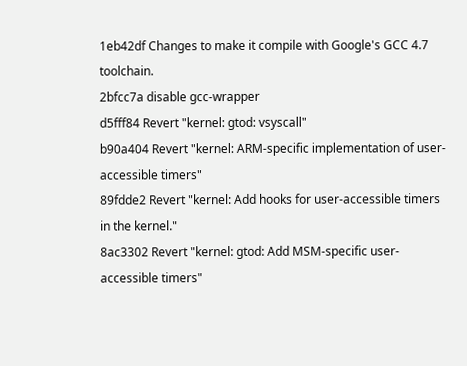1eb42df Changes to make it compile with Google's GCC 4.7 toolchain.
2bfcc7a disable gcc-wrapper
d5fff84 Revert "kernel: gtod: vsyscall"
b90a404 Revert "kernel: ARM-specific implementation of user-accessible timers"
89fdde2 Revert "kernel: Add hooks for user-accessible timers in the kernel."
8ac3302 Revert "kernel: gtod: Add MSM-specific user-accessible timers"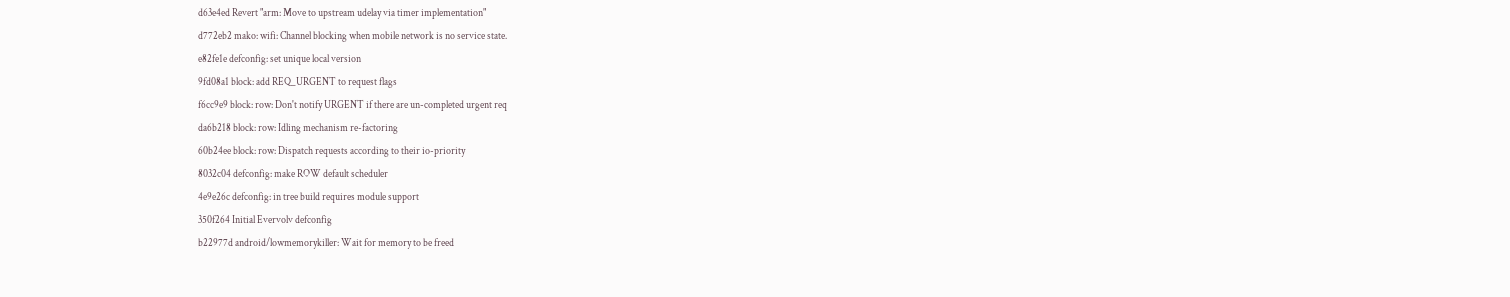d63e4ed Revert "arm: Move to upstream udelay via timer implementation"
d772eb2 mako: wifi: Channel blocking when mobile network is no service state.
e82fe1e defconfig: set unique local version
9fd08a1 block: add REQ_URGENT to request flags
f6cc9e9 block: row: Don't notify URGENT if there are un-completed urgent req
da6b218 block: row: Idling mechanism re-factoring
60b24ee block: row: Dispatch requests according to their io-priority
8032c04 defconfig: make ROW default scheduler
4e9e26c defconfig: in tree build requires module support
350f264 Initial Evervolv defconfig
b22977d android/lowmemorykiller: Wait for memory to be freed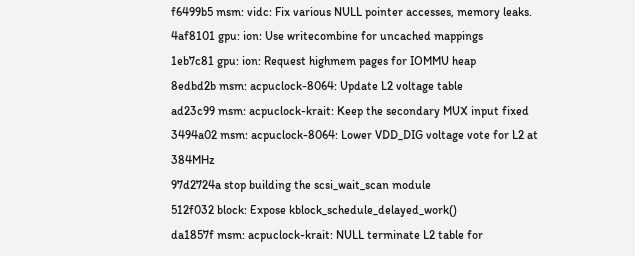f6499b5 msm: vidc: Fix various NULL pointer accesses, memory leaks.
4af8101 gpu: ion: Use writecombine for uncached mappings
1eb7c81 gpu: ion: Request highmem pages for IOMMU heap
8edbd2b msm: acpuclock-8064: Update L2 voltage table
ad23c99 msm: acpuclock-krait: Keep the secondary MUX input fixed
3494a02 msm: acpuclock-8064: Lower VDD_DIG voltage vote for L2 at 384MHz
97d2724a stop building the scsi_wait_scan module
512f032 block: Expose kblock_schedule_delayed_work()
da1857f msm: acpuclock-krait: NULL terminate L2 table for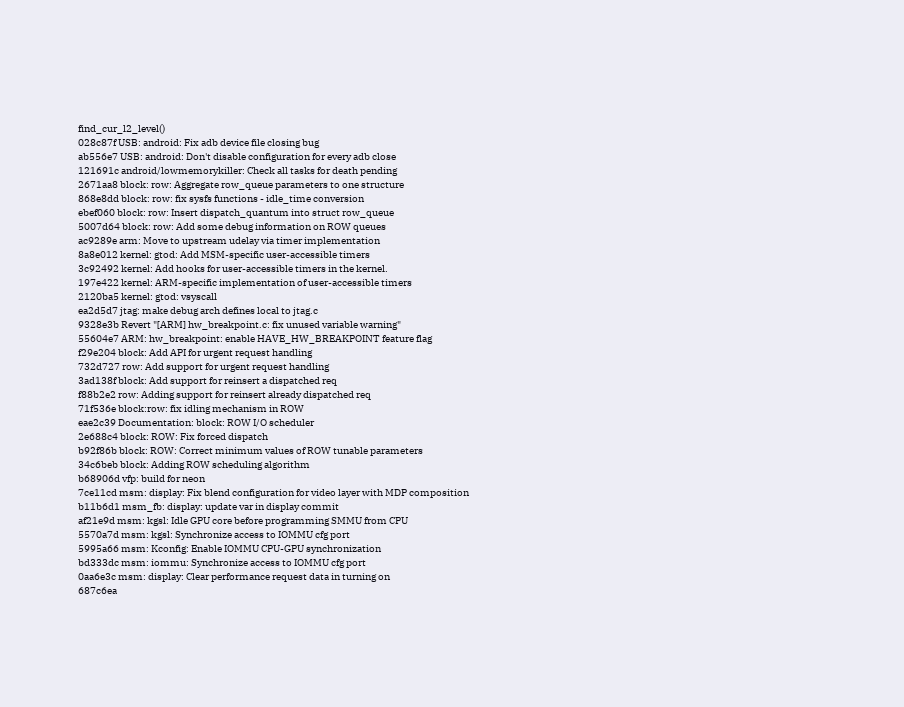find_cur_l2_level()
028c87f USB: android: Fix adb device file closing bug
ab556e7 USB: android: Don't disable configuration for every adb close
121691c android/lowmemorykiller: Check all tasks for death pending
2671aa8 block: row: Aggregate row_queue parameters to one structure
868e8dd block: row: fix sysfs functions - idle_time conversion
ebef060 block: row: Insert dispatch_quantum into struct row_queue
5007d64 block: row: Add some debug information on ROW queues
ac9289e arm: Move to upstream udelay via timer implementation
8a8e012 kernel: gtod: Add MSM-specific user-accessible timers
3c92492 kernel: Add hooks for user-accessible timers in the kernel.
197e422 kernel: ARM-specific implementation of user-accessible timers
2120ba5 kernel: gtod: vsyscall
ea2d5d7 jtag: make debug arch defines local to jtag.c
9328e3b Revert "[ARM] hw_breakpoint.c: fix unused variable warning"
55604e7 ARM: hw_breakpoint: enable HAVE_HW_BREAKPOINT feature flag
f29e204 block: Add API for urgent request handling
732d727 row: Add support for urgent request handling
3ad138f block: Add support for reinsert a dispatched req
f88b2e2 row: Adding support for reinsert already dispatched req
71f536e block:row: fix idling mechanism in ROW
eae2c39 Documentation: block: ROW I/O scheduler
2e688c4 block: ROW: Fix forced dispatch
b92f86b block: ROW: Correct minimum values of ROW tunable parameters
34c6beb block: Adding ROW scheduling algorithm
b68906d vfp: build for neon
7ce11cd msm: display: Fix blend configuration for video layer with MDP composition
b11b6d1 msm_fb: display: update var in display commit
af21e9d msm: kgsl: Idle GPU core before programming SMMU from CPU
5570a7d msm: kgsl: Synchronize access to IOMMU cfg port
5995a66 msm: Kconfig: Enable IOMMU CPU-GPU synchronization
bd333dc msm: iommu: Synchronize access to IOMMU cfg port
0aa6e3c msm: display: Clear performance request data in turning on
687c6ea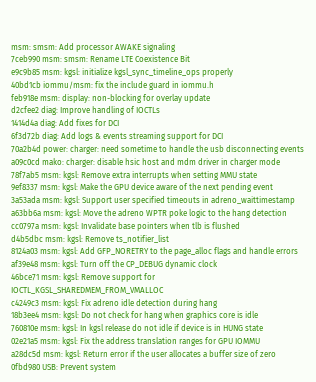msm: smsm: Add processor AWAKE signaling
7ceb990 msm: smsm: Rename LTE Coexistence Bit
e9c9b85 msm: kgsl: initialize kgsl_sync_timeline_ops properly
40bd1cb iommu/msm: fix the include guard in iommu.h
feb918e msm: display: non-blocking for overlay update
d2cfee2 diag: Improve handling of IOCTLs
1414d4a diag: Add fixes for DCI
6f3d72b diag: Add logs & events streaming support for DCI
70a2b4d power: charger: need sometime to handle the usb disconnecting events
a09c0cd mako: charger: disable hsic host and mdm driver in charger mode
78f7ab5 msm: kgsl: Remove extra interrupts when setting MMU state
9ef8337 msm: kgsl: Make the GPU device aware of the next pending event
3a53ada msm: kgsl: Support user specified timeouts in adreno_waittimestamp
a63bb6a msm: kgsl: Move the adreno WPTR poke logic to the hang detection
cc0797a msm: kgsl: Invalidate base pointers when tlb is flushed
d4b5dbc msm: kgsl: Remove ts_notifier_list
8124a03 msm: kgsl: Add GFP_NORETRY to the page_alloc flags and handle errors
af39e48 msm: kgsl: Turn off the CP_DEBUG dynamic clock
46bce71 msm: kgsl: Remove support for IOCTL_KGSL_SHAREDMEM_FROM_VMALLOC
c4249c3 msm: kgsl: Fix adreno idle detection during hang
18b3ee4 msm: kgsl: Do not check for hang when graphics core is idle
760810e msm: kgsl: In kgsl release do not idle if device is in HUNG state
02e21a5 msm: kgsl: Fix the address translation ranges for GPU IOMMU
a28dc5d msm: kgsl: Return error if the user allocates a buffer size of zero
0fbd980 USB: Prevent system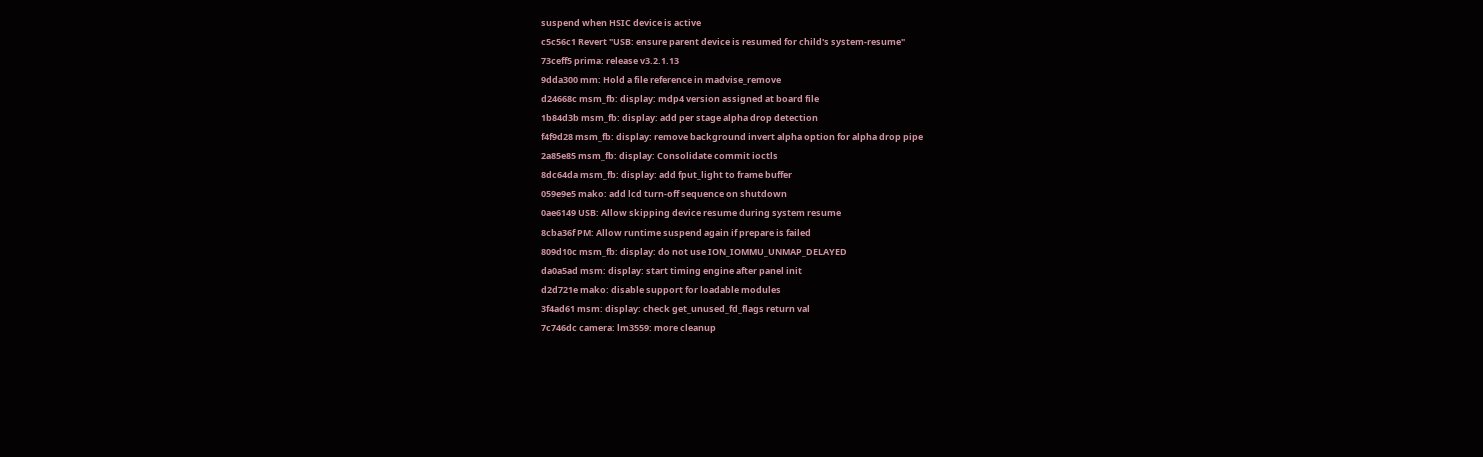suspend when HSIC device is active
c5c56c1 Revert "USB: ensure parent device is resumed for child's system-resume"
73ceff5 prima: release v3.2.1.13
9dda300 mm: Hold a file reference in madvise_remove
d24668c msm_fb: display: mdp4 version assigned at board file
1b84d3b msm_fb: display: add per stage alpha drop detection
f4f9d28 msm_fb: display: remove background invert alpha option for alpha drop pipe
2a85e85 msm_fb: display: Consolidate commit ioctls
8dc64da msm_fb: display: add fput_light to frame buffer
059e9e5 mako: add lcd turn-off sequence on shutdown
0ae6149 USB: Allow skipping device resume during system resume
8cba36f PM: Allow runtime suspend again if prepare is failed
809d10c msm_fb: display: do not use ION_IOMMU_UNMAP_DELAYED
da0a5ad msm: display: start timing engine after panel init
d2d721e mako: disable support for loadable modules
3f4ad61 msm: display: check get_unused_fd_flags return val
7c746dc camera: lm3559: more cleanup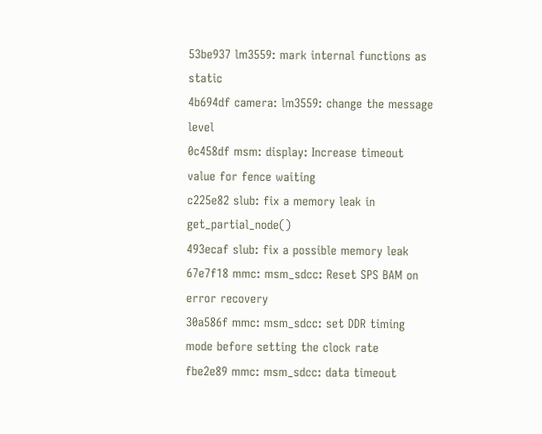53be937 lm3559: mark internal functions as static
4b694df camera: lm3559: change the message level
0c458df msm: display: Increase timeout value for fence waiting
c225e82 slub: fix a memory leak in get_partial_node()
493ecaf slub: fix a possible memory leak
67e7f18 mmc: msm_sdcc: Reset SPS BAM on error recovery
30a586f mmc: msm_sdcc: set DDR timing mode before setting the clock rate
fbe2e89 mmc: msm_sdcc: data timeout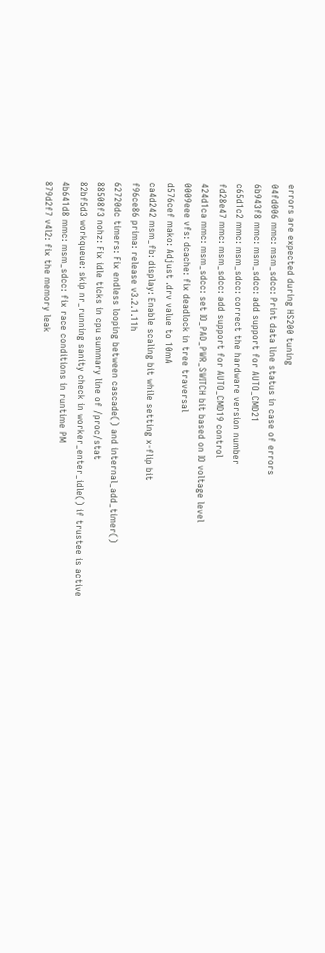errors are expected during HS200 tuning
04fd006 mmc: msm_sdcc: Print data line status in case of errors
6b943f8 mmc: msm_sdcc: add support for AUTO_CMD21
c65d1c2 mmc: msm_sdcc: correct the hardware version number
fd28e47 mmc: msm_sdcc: add support for AUTO_CMD19 control
424d1ca mmc: msm_sdcc: set IO_PAD_PWR_SWITCH bit based on IO voltage level
0009eee vfs: dcache: fix deadlock in tree traversal
d576cef mako: Adjust .drv value to 10mA
ca4d242 msm_fb: display: Enable scaling bit while setting x-flip bit
f96ce86 prima: release v3.2.1.11h
62720dc timers: Fix endless looping between cascade() and internal_add_timer()
88508f3 nohz: Fix idle ticks in cpu summary line of /proc/stat
82bf5d3 workqueue: skip nr_running sanity check in worker_enter_idle() if trustee is active
4b641d8 mmc: msm_sdcc: fix race conditions in runtime PM
879d2f7 v4l2: fix the memory leak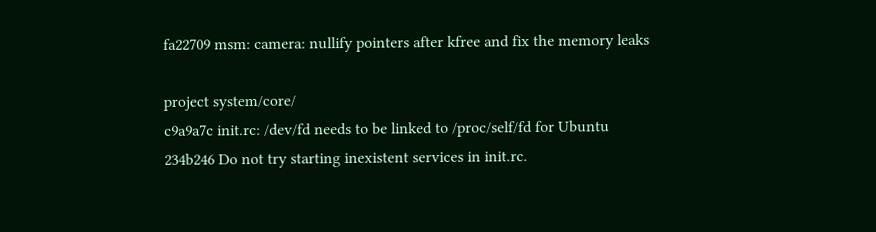fa22709 msm: camera: nullify pointers after kfree and fix the memory leaks

project system/core/
c9a9a7c init.rc: /dev/fd needs to be linked to /proc/self/fd for Ubuntu
234b246 Do not try starting inexistent services in init.rc.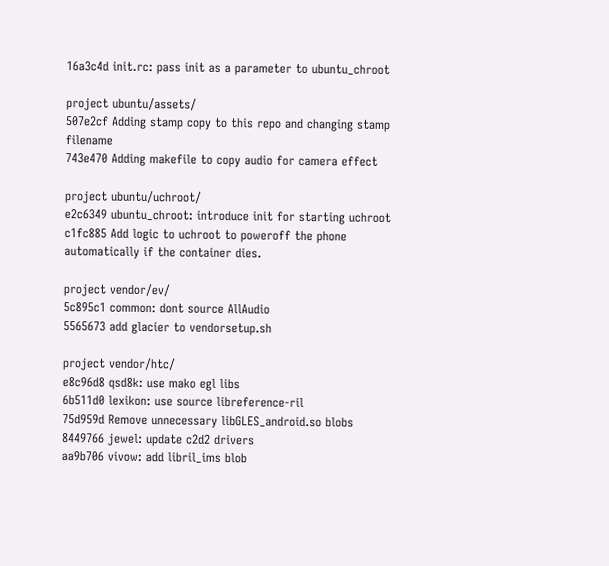16a3c4d init.rc: pass init as a parameter to ubuntu_chroot

project ubuntu/assets/
507e2cf Adding stamp copy to this repo and changing stamp filename
743e470 Adding makefile to copy audio for camera effect

project ubuntu/uchroot/
e2c6349 ubuntu_chroot: introduce init for starting uchroot
c1fc885 Add logic to uchroot to poweroff the phone automatically if the container dies.

project vendor/ev/
5c895c1 common: dont source AllAudio
5565673 add glacier to vendorsetup.sh

project vendor/htc/
e8c96d8 qsd8k: use mako egl libs
6b511d0 lexikon: use source libreference-ril
75d959d Remove unnecessary libGLES_android.so blobs
8449766 jewel: update c2d2 drivers
aa9b706 vivow: add libril_ims blob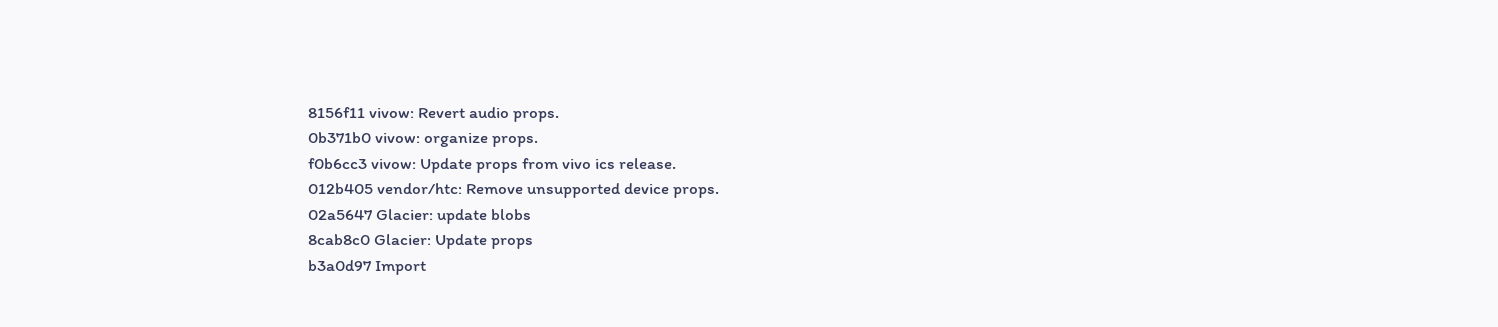8156f11 vivow: Revert audio props.
0b371b0 vivow: organize props.
f0b6cc3 vivow: Update props from vivo ics release.
012b405 vendor/htc: Remove unsupported device props.
02a5647 Glacier: update blobs
8cab8c0 Glacier: Update props
b3a0d97 Import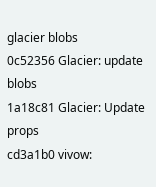glacier blobs
0c52356 Glacier: update blobs
1a18c81 Glacier: Update props
cd3a1b0 vivow: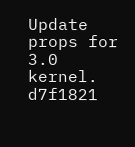Update props for 3.0 kernel.
d7f1821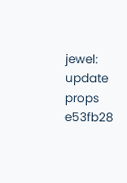jewel: update props
e53fb28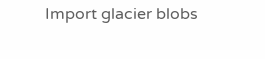Import glacier blobs